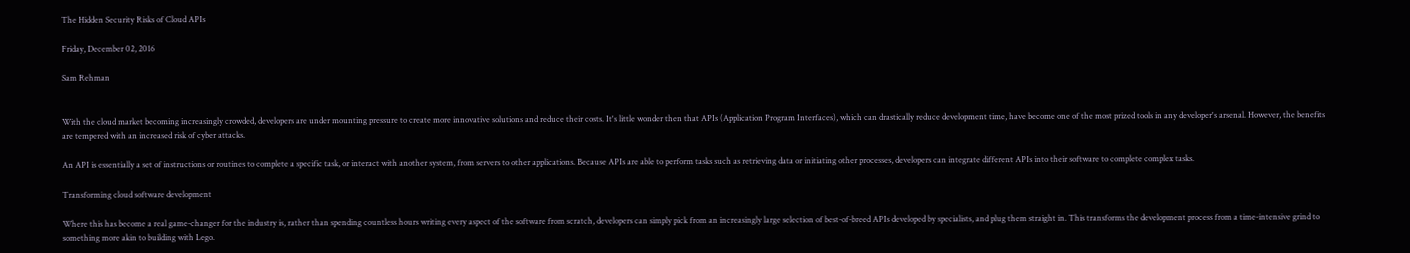The Hidden Security Risks of Cloud APIs

Friday, December 02, 2016

Sam Rehman


With the cloud market becoming increasingly crowded, developers are under mounting pressure to create more innovative solutions and reduce their costs. It's little wonder then that APIs (Application Program Interfaces), which can drastically reduce development time, have become one of the most prized tools in any developer's arsenal. However, the benefits are tempered with an increased risk of cyber attacks.

An API is essentially a set of instructions or routines to complete a specific task, or interact with another system, from servers to other applications. Because APIs are able to perform tasks such as retrieving data or initiating other processes, developers can integrate different APIs into their software to complete complex tasks.

Transforming cloud software development

Where this has become a real game-changer for the industry is, rather than spending countless hours writing every aspect of the software from scratch, developers can simply pick from an increasingly large selection of best-of-breed APIs developed by specialists, and plug them straight in. This transforms the development process from a time-intensive grind to something more akin to building with Lego.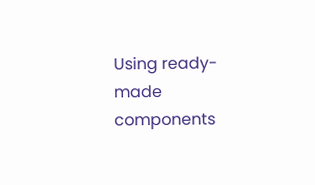Using ready-made components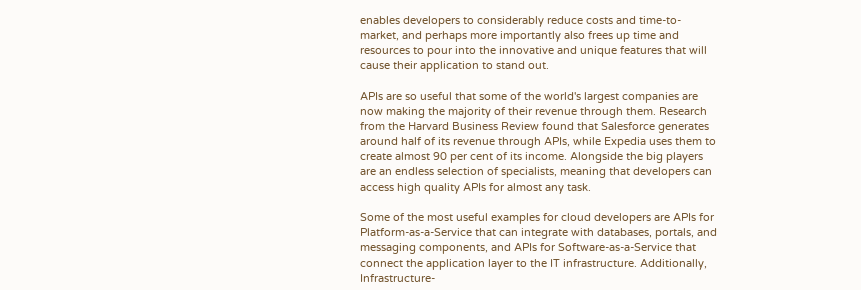enables developers to considerably reduce costs and time-to-market, and perhaps more importantly also frees up time and resources to pour into the innovative and unique features that will cause their application to stand out.

APIs are so useful that some of the world's largest companies are now making the majority of their revenue through them. Research from the Harvard Business Review found that Salesforce generates around half of its revenue through APIs, while Expedia uses them to create almost 90 per cent of its income. Alongside the big players are an endless selection of specialists, meaning that developers can access high quality APIs for almost any task.

Some of the most useful examples for cloud developers are APIs for Platform-as-a-Service that can integrate with databases, portals, and messaging components, and APIs for Software-as-a-Service that connect the application layer to the IT infrastructure. Additionally, Infrastructure-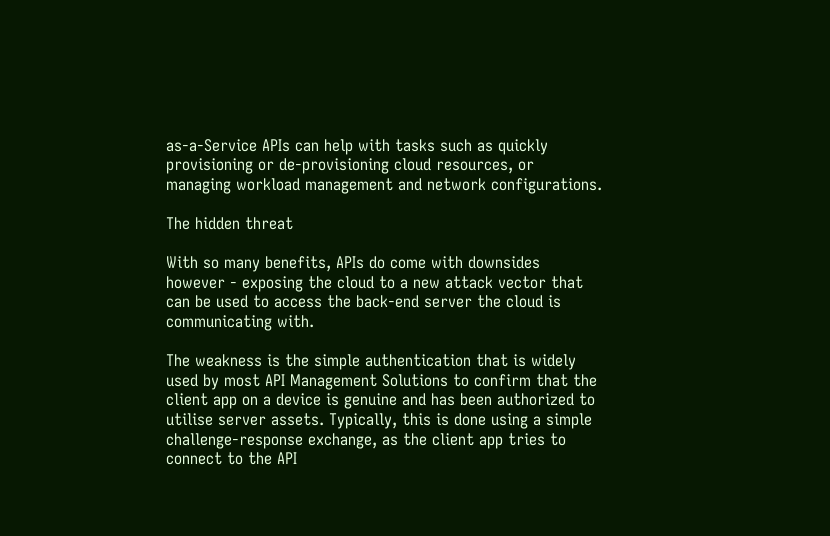as-a-Service APIs can help with tasks such as quickly provisioning or de-provisioning cloud resources, or managing workload management and network configurations.

The hidden threat

With so many benefits, APIs do come with downsides however - exposing the cloud to a new attack vector that can be used to access the back-end server the cloud is communicating with.

The weakness is the simple authentication that is widely used by most API Management Solutions to confirm that the client app on a device is genuine and has been authorized to utilise server assets. Typically, this is done using a simple challenge-response exchange, as the client app tries to connect to the API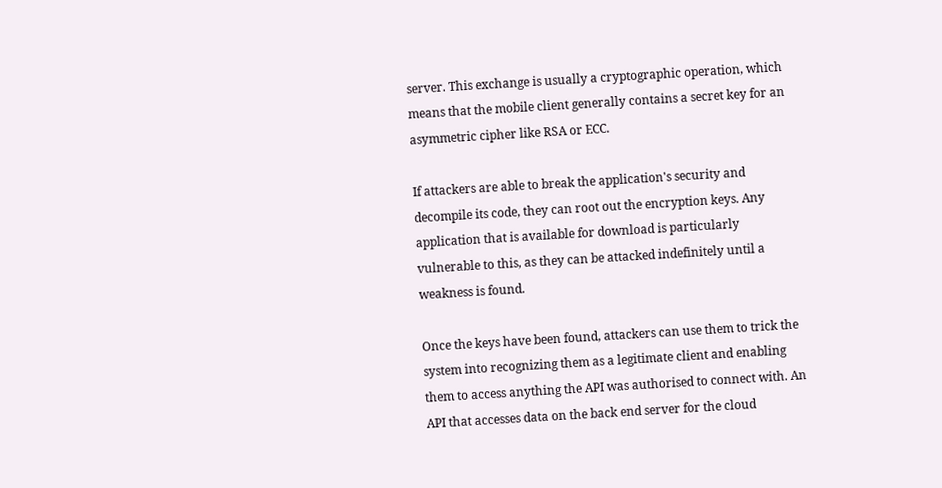server. This exchange is usually a cryptographic operation, which means that the mobile client generally contains a secret key for an asymmetric cipher like RSA or ECC.

If attackers are able to break the application's security and decompile its code, they can root out the encryption keys. Any application that is available for download is particularly vulnerable to this, as they can be attacked indefinitely until a weakness is found.

Once the keys have been found, attackers can use them to trick the system into recognizing them as a legitimate client and enabling them to access anything the API was authorised to connect with. An API that accesses data on the back end server for the cloud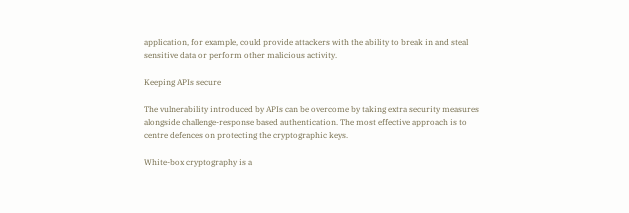application, for example, could provide attackers with the ability to break in and steal sensitive data or perform other malicious activity.

Keeping APIs secure

The vulnerability introduced by APIs can be overcome by taking extra security measures alongside challenge-response based authentication. The most effective approach is to centre defences on protecting the cryptographic keys.

White-box cryptography is a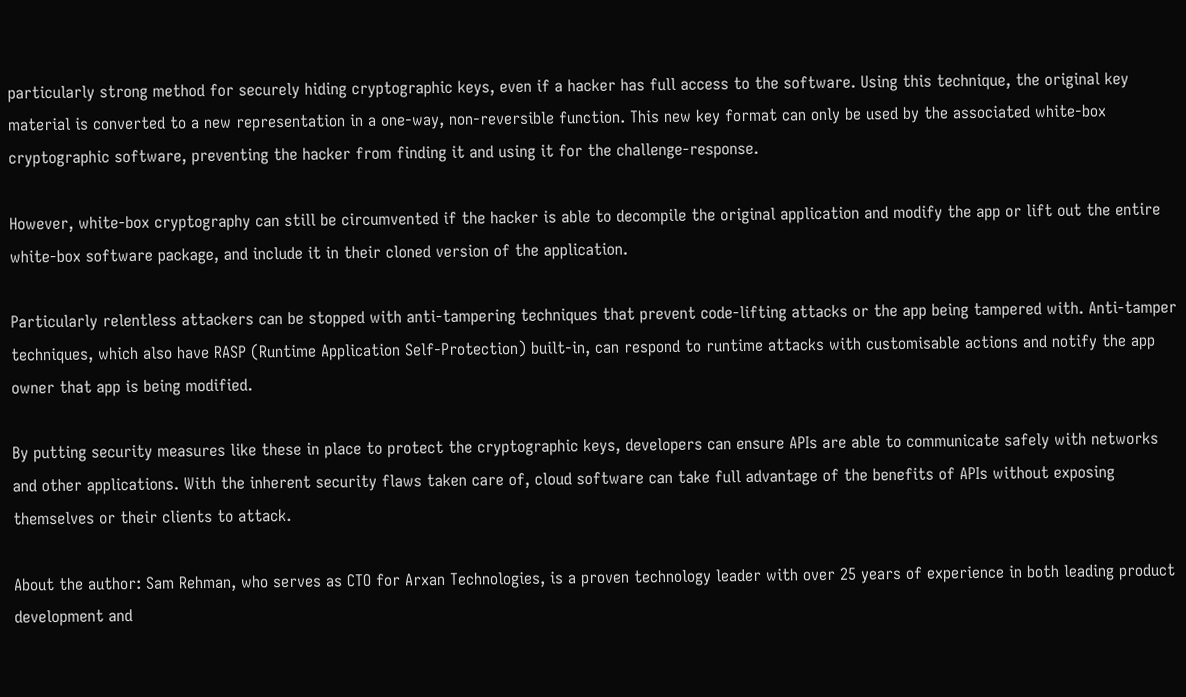particularly strong method for securely hiding cryptographic keys, even if a hacker has full access to the software. Using this technique, the original key material is converted to a new representation in a one-way, non-reversible function. This new key format can only be used by the associated white-box cryptographic software, preventing the hacker from finding it and using it for the challenge-response.

However, white-box cryptography can still be circumvented if the hacker is able to decompile the original application and modify the app or lift out the entire white-box software package, and include it in their cloned version of the application.

Particularly relentless attackers can be stopped with anti-tampering techniques that prevent code-lifting attacks or the app being tampered with. Anti-tamper techniques, which also have RASP (Runtime Application Self-Protection) built-in, can respond to runtime attacks with customisable actions and notify the app owner that app is being modified.

By putting security measures like these in place to protect the cryptographic keys, developers can ensure APIs are able to communicate safely with networks and other applications. With the inherent security flaws taken care of, cloud software can take full advantage of the benefits of APIs without exposing themselves or their clients to attack.

About the author: Sam Rehman, who serves as CTO for Arxan Technologies, is a proven technology leader with over 25 years of experience in both leading product development and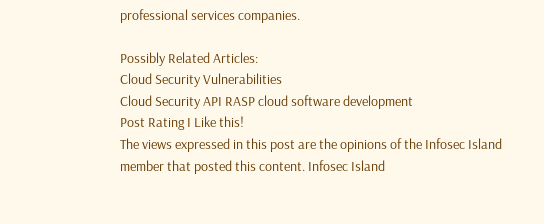professional services companies.

Possibly Related Articles:
Cloud Security Vulnerabilities
Cloud Security API RASP cloud software development
Post Rating I Like this!
The views expressed in this post are the opinions of the Infosec Island member that posted this content. Infosec Island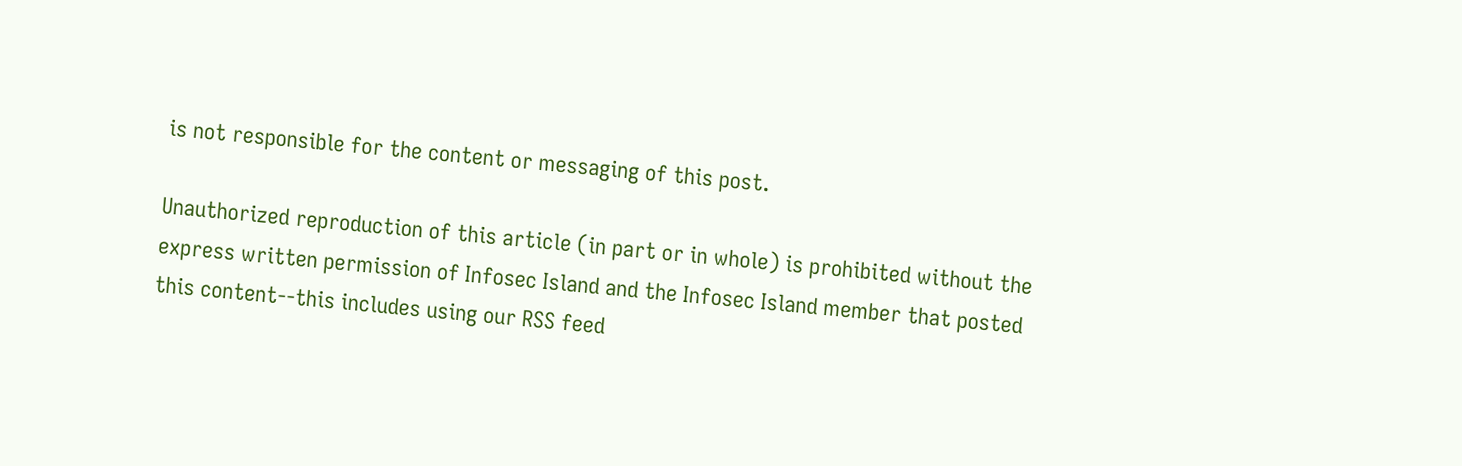is not responsible for the content or messaging of this post.

Unauthorized reproduction of this article (in part or in whole) is prohibited without the express written permission of Infosec Island and the Infosec Island member that posted this content--this includes using our RSS feed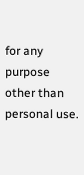for any purpose other than personal use.